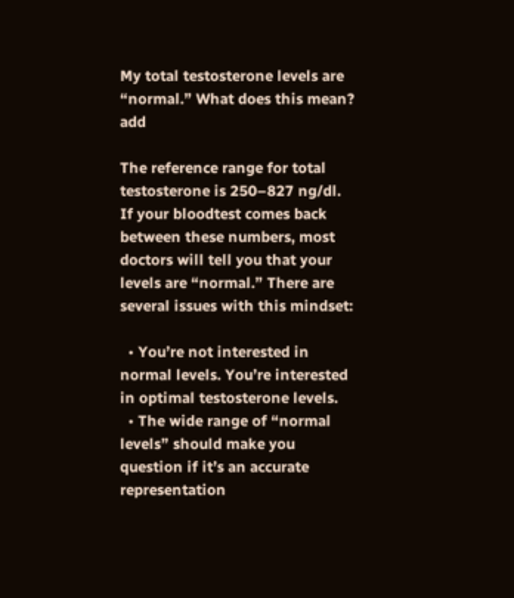My total testosterone levels are “normal.” What does this mean? add

The reference range for total testosterone is 250–827 ng/dl. If your bloodtest comes back between these numbers, most doctors will tell you that your levels are “normal.” There are several issues with this mindset:

  • You’re not interested in normal levels. You’re interested in optimal testosterone levels.
  • The wide range of “normal levels” should make you question if it’s an accurate representation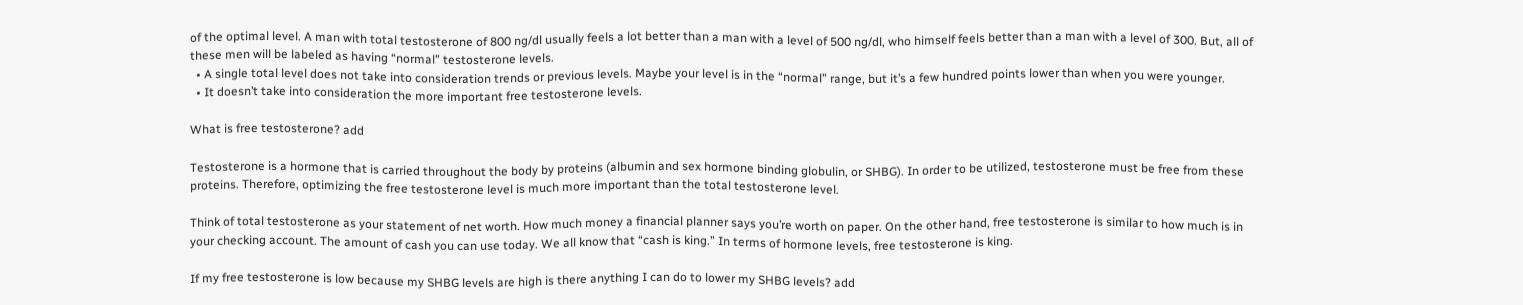of the optimal level. A man with total testosterone of 800 ng/dl usually feels a lot better than a man with a level of 500 ng/dl, who himself feels better than a man with a level of 300. But, all of these men will be labeled as having “normal” testosterone levels.
  • A single total level does not take into consideration trends or previous levels. Maybe your level is in the “normal” range, but it’s a few hundred points lower than when you were younger.
  • It doesn’t take into consideration the more important free testosterone levels.

What is free testosterone? add

Testosterone is a hormone that is carried throughout the body by proteins (albumin and sex hormone binding globulin, or SHBG). In order to be utilized, testosterone must be free from these proteins. Therefore, optimizing the free testosterone level is much more important than the total testosterone level.

Think of total testosterone as your statement of net worth. How much money a financial planner says you’re worth on paper. On the other hand, free testosterone is similar to how much is in your checking account. The amount of cash you can use today. We all know that “cash is king.” In terms of hormone levels, free testosterone is king.

If my free testosterone is low because my SHBG levels are high is there anything I can do to lower my SHBG levels? add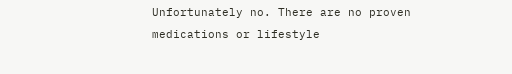Unfortunately no. There are no proven medications or lifestyle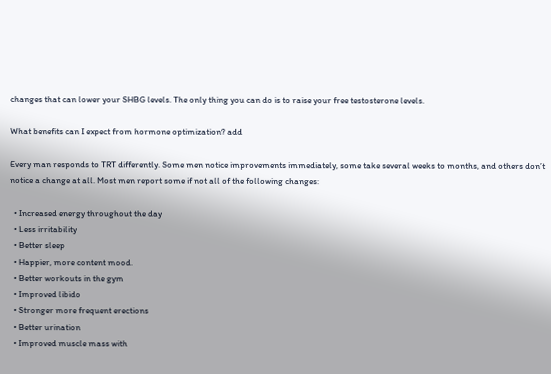changes that can lower your SHBG levels. The only thing you can do is to raise your free testosterone levels.

What benefits can I expect from hormone optimization? add

Every man responds to TRT differently. Some men notice improvements immediately, some take several weeks to months, and others don’t notice a change at all. Most men report some if not all of the following changes:

  • Increased energy throughout the day
  • Less irritability
  • Better sleep
  • Happier, more content mood.
  • Better workouts in the gym
  • Improved libido
  • Stronger more frequent erections
  • Better urination
  • Improved muscle mass with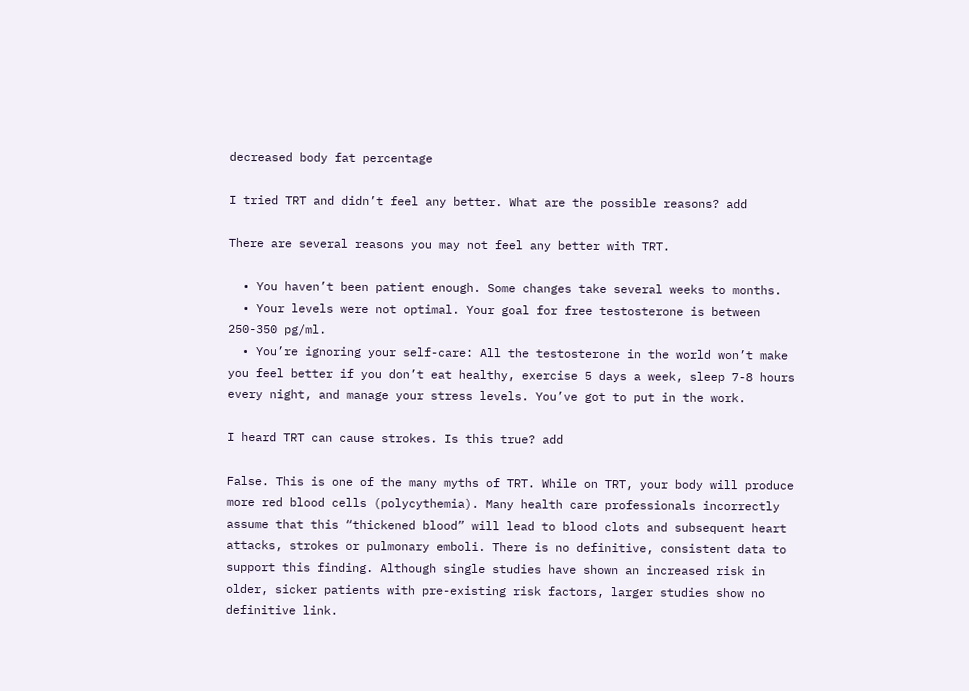decreased body fat percentage

I tried TRT and didn’t feel any better. What are the possible reasons? add

There are several reasons you may not feel any better with TRT.

  • You haven’t been patient enough. Some changes take several weeks to months.
  • Your levels were not optimal. Your goal for free testosterone is between 250-350 pg/ml.
  • You’re ignoring your self-care: All the testosterone in the world won’t make you feel better if you don’t eat healthy, exercise 5 days a week, sleep 7-8 hours every night, and manage your stress levels. You’ve got to put in the work.

I heard TRT can cause strokes. Is this true? add

False. This is one of the many myths of TRT. While on TRT, your body will produce more red blood cells (polycythemia). Many health care professionals incorrectly assume that this “thickened blood” will lead to blood clots and subsequent heart attacks, strokes or pulmonary emboli. There is no definitive, consistent data to support this finding. Although single studies have shown an increased risk in older, sicker patients with pre-existing risk factors, larger studies show no definitive link.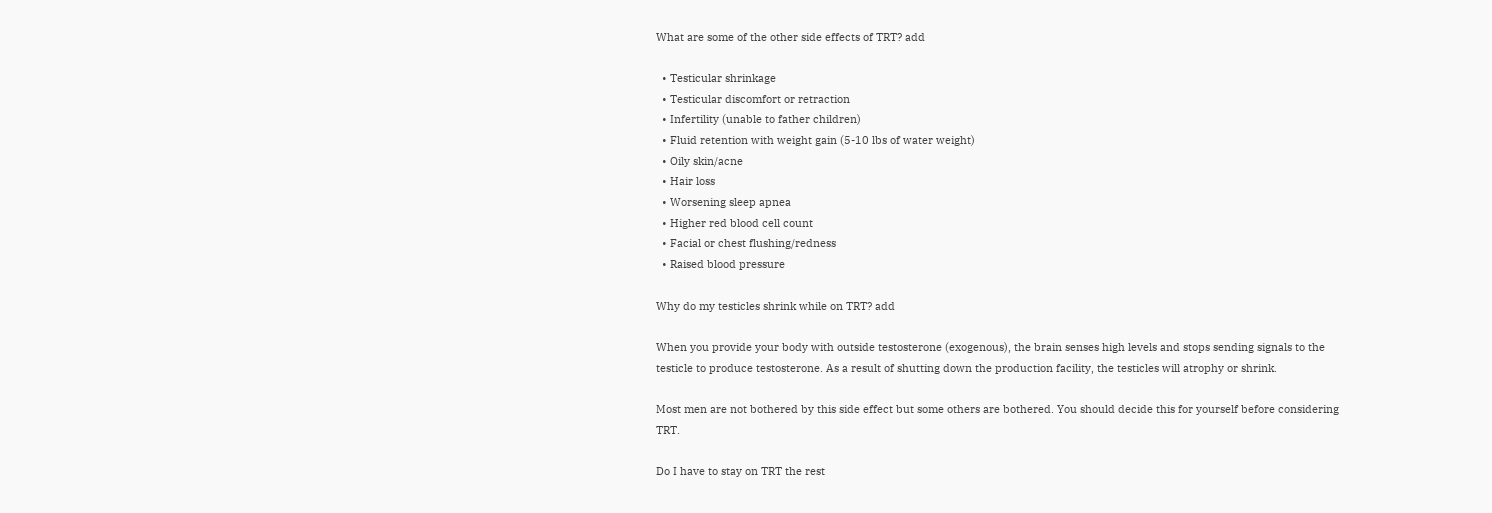What are some of the other side effects of TRT? add

  • Testicular shrinkage
  • Testicular discomfort or retraction
  • Infertility (unable to father children)
  • Fluid retention with weight gain (5-10 lbs of water weight)
  • Oily skin/acne
  • Hair loss
  • Worsening sleep apnea
  • Higher red blood cell count
  • Facial or chest flushing/redness
  • Raised blood pressure

Why do my testicles shrink while on TRT? add

When you provide your body with outside testosterone (exogenous), the brain senses high levels and stops sending signals to the testicle to produce testosterone. As a result of shutting down the production facility, the testicles will atrophy or shrink.

Most men are not bothered by this side effect but some others are bothered. You should decide this for yourself before considering TRT.

Do I have to stay on TRT the rest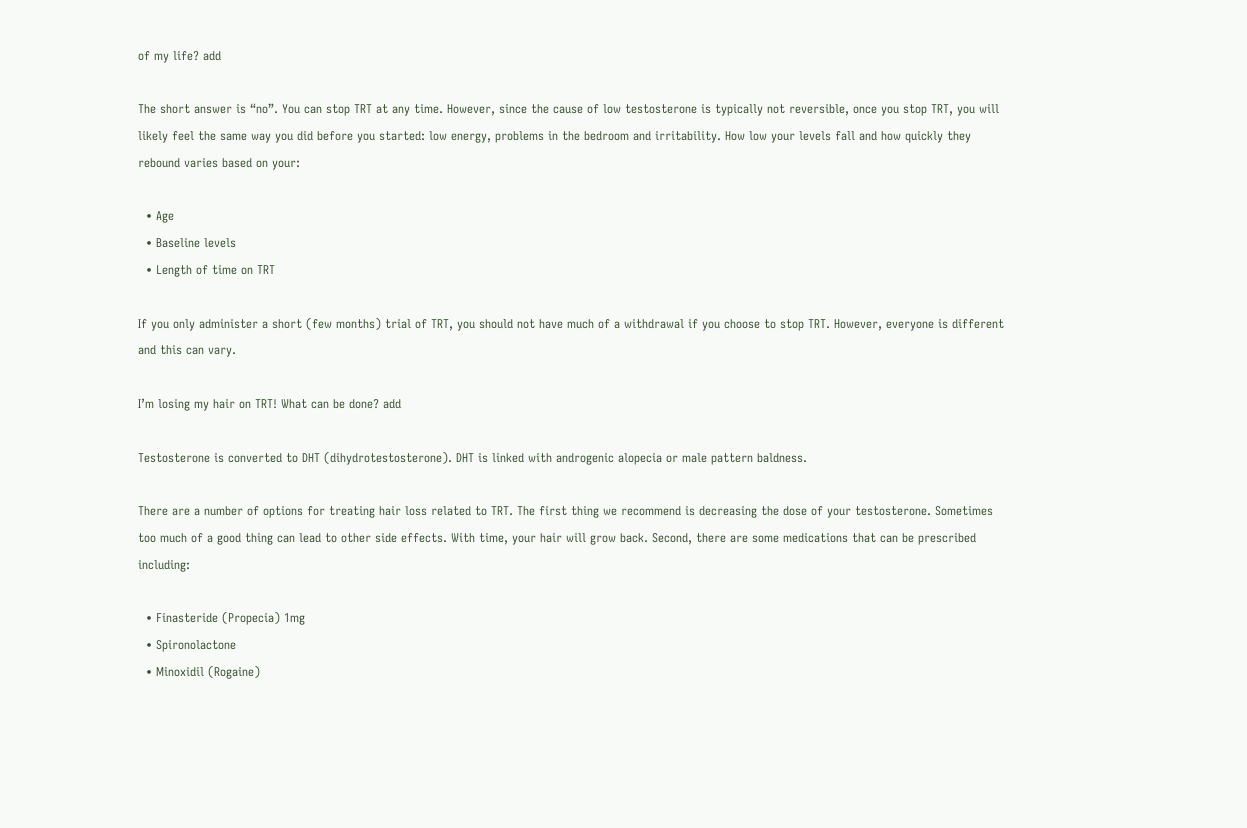of my life? add

The short answer is “no”. You can stop TRT at any time. However, since the cause of low testosterone is typically not reversible, once you stop TRT, you will likely feel the same way you did before you started: low energy, problems in the bedroom and irritability. How low your levels fall and how quickly they rebound varies based on your:

  • Age
  • Baseline levels
  • Length of time on TRT

If you only administer a short (few months) trial of TRT, you should not have much of a withdrawal if you choose to stop TRT. However, everyone is different and this can vary.

I’m losing my hair on TRT! What can be done? add

Testosterone is converted to DHT (dihydrotestosterone). DHT is linked with androgenic alopecia or male pattern baldness.

There are a number of options for treating hair loss related to TRT. The first thing we recommend is decreasing the dose of your testosterone. Sometimes too much of a good thing can lead to other side effects. With time, your hair will grow back. Second, there are some medications that can be prescribed including:

  • Finasteride (Propecia) 1mg
  • Spironolactone
  • Minoxidil (Rogaine)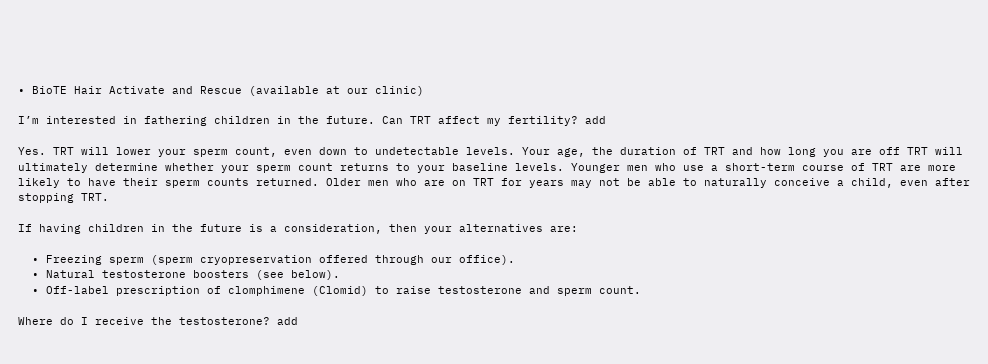• BioTE Hair Activate and Rescue (available at our clinic)

I’m interested in fathering children in the future. Can TRT affect my fertility? add

Yes. TRT will lower your sperm count, even down to undetectable levels. Your age, the duration of TRT and how long you are off TRT will ultimately determine whether your sperm count returns to your baseline levels. Younger men who use a short-term course of TRT are more likely to have their sperm counts returned. Older men who are on TRT for years may not be able to naturally conceive a child, even after stopping TRT.

If having children in the future is a consideration, then your alternatives are:

  • Freezing sperm (sperm cryopreservation offered through our office).
  • Natural testosterone boosters (see below).
  • Off-label prescription of clomphimene (Clomid) to raise testosterone and sperm count.

Where do I receive the testosterone? add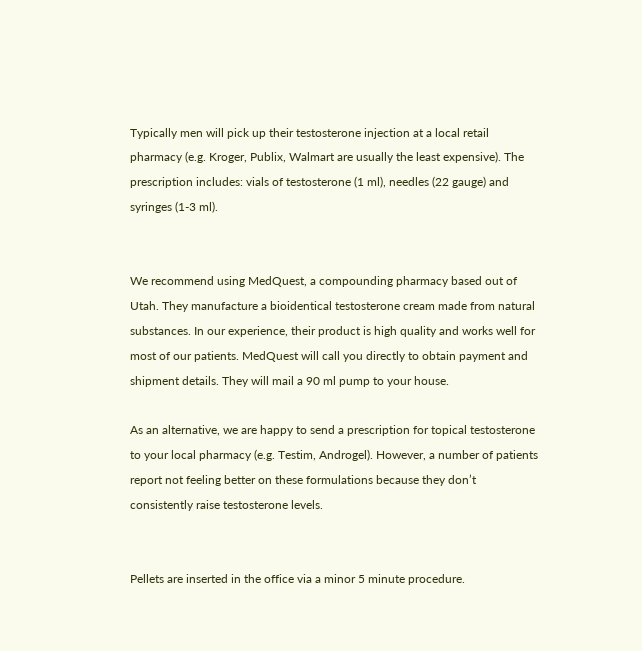Typically men will pick up their testosterone injection at a local retail pharmacy (e.g. Kroger, Publix, Walmart are usually the least expensive). The prescription includes: vials of testosterone (1 ml), needles (22 gauge) and syringes (1-3 ml).


We recommend using MedQuest, a compounding pharmacy based out of Utah. They manufacture a bioidentical testosterone cream made from natural substances. In our experience, their product is high quality and works well for most of our patients. MedQuest will call you directly to obtain payment and shipment details. They will mail a 90 ml pump to your house.

As an alternative, we are happy to send a prescription for topical testosterone to your local pharmacy (e.g. Testim, Androgel). However, a number of patients report not feeling better on these formulations because they don’t consistently raise testosterone levels.


Pellets are inserted in the office via a minor 5 minute procedure.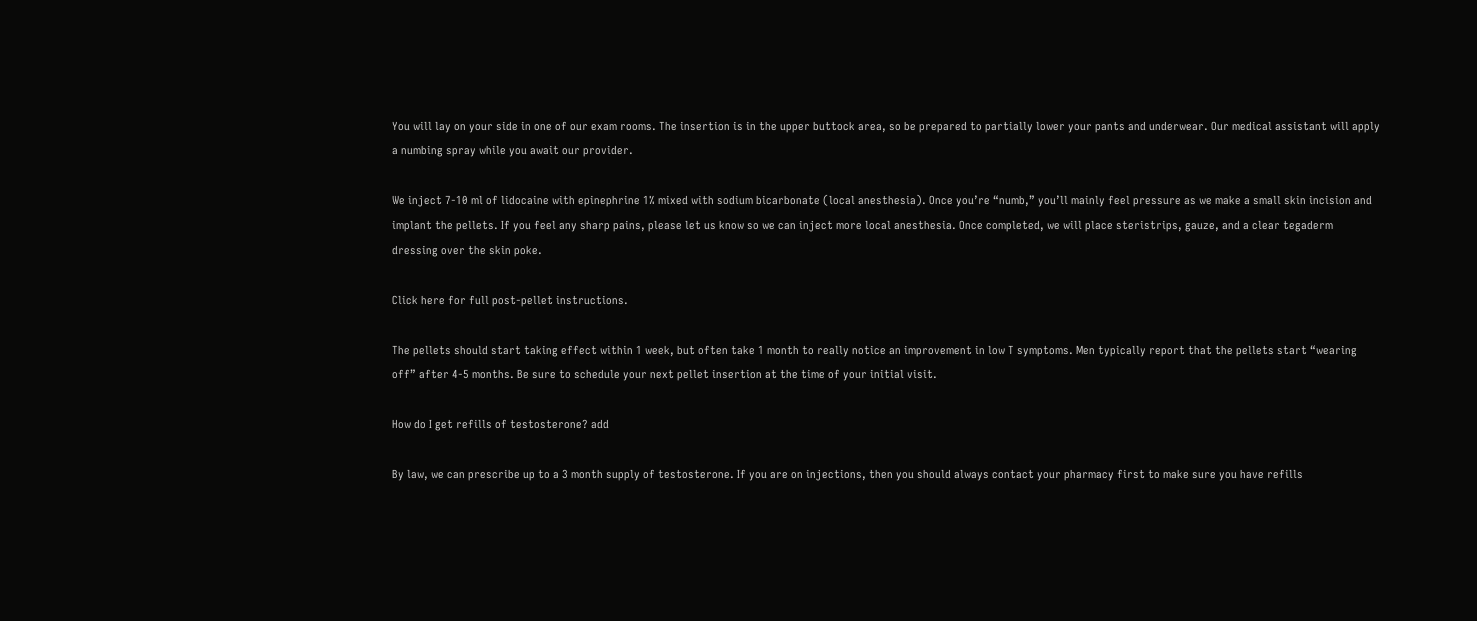You will lay on your side in one of our exam rooms. The insertion is in the upper buttock area, so be prepared to partially lower your pants and underwear. Our medical assistant will apply a numbing spray while you await our provider.

We inject 7-10 ml of lidocaine with epinephrine 1% mixed with sodium bicarbonate (local anesthesia). Once you’re “numb,” you’ll mainly feel pressure as we make a small skin incision and implant the pellets. If you feel any sharp pains, please let us know so we can inject more local anesthesia. Once completed, we will place steristrips, gauze, and a clear tegaderm dressing over the skin poke.

Click here for full post-pellet instructions.

The pellets should start taking effect within 1 week, but often take 1 month to really notice an improvement in low T symptoms. Men typically report that the pellets start “wearing off” after 4-5 months. Be sure to schedule your next pellet insertion at the time of your initial visit.

How do I get refills of testosterone? add

By law, we can prescribe up to a 3 month supply of testosterone. If you are on injections, then you should always contact your pharmacy first to make sure you have refills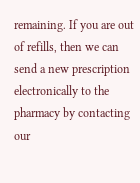remaining. If you are out of refills, then we can send a new prescription electronically to the pharmacy by contacting our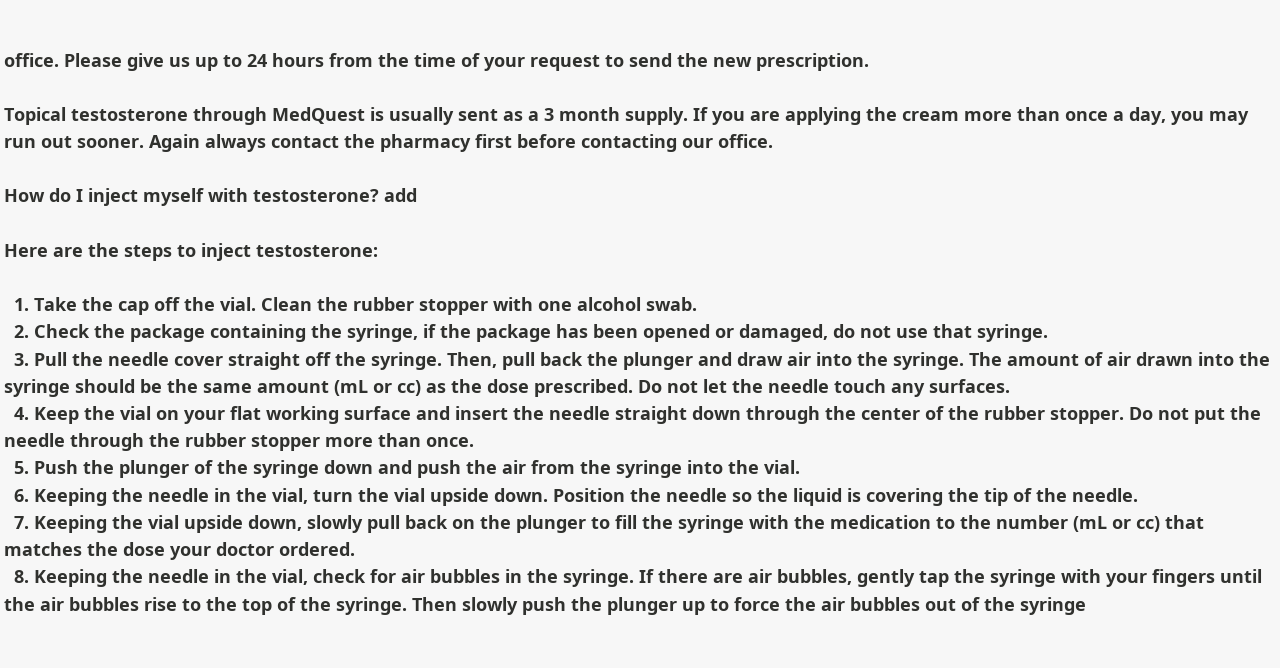office. Please give us up to 24 hours from the time of your request to send the new prescription.

Topical testosterone through MedQuest is usually sent as a 3 month supply. If you are applying the cream more than once a day, you may run out sooner. Again always contact the pharmacy first before contacting our office.

How do I inject myself with testosterone? add

Here are the steps to inject testosterone:

  1. Take the cap off the vial. Clean the rubber stopper with one alcohol swab.
  2. Check the package containing the syringe, if the package has been opened or damaged, do not use that syringe.
  3. Pull the needle cover straight off the syringe. Then, pull back the plunger and draw air into the syringe. The amount of air drawn into the syringe should be the same amount (mL or cc) as the dose prescribed. Do not let the needle touch any surfaces.
  4. Keep the vial on your flat working surface and insert the needle straight down through the center of the rubber stopper. Do not put the needle through the rubber stopper more than once.
  5. Push the plunger of the syringe down and push the air from the syringe into the vial.
  6. Keeping the needle in the vial, turn the vial upside down. Position the needle so the liquid is covering the tip of the needle.
  7. Keeping the vial upside down, slowly pull back on the plunger to fill the syringe with the medication to the number (mL or cc) that matches the dose your doctor ordered.
  8. Keeping the needle in the vial, check for air bubbles in the syringe. If there are air bubbles, gently tap the syringe with your fingers until the air bubbles rise to the top of the syringe. Then slowly push the plunger up to force the air bubbles out of the syringe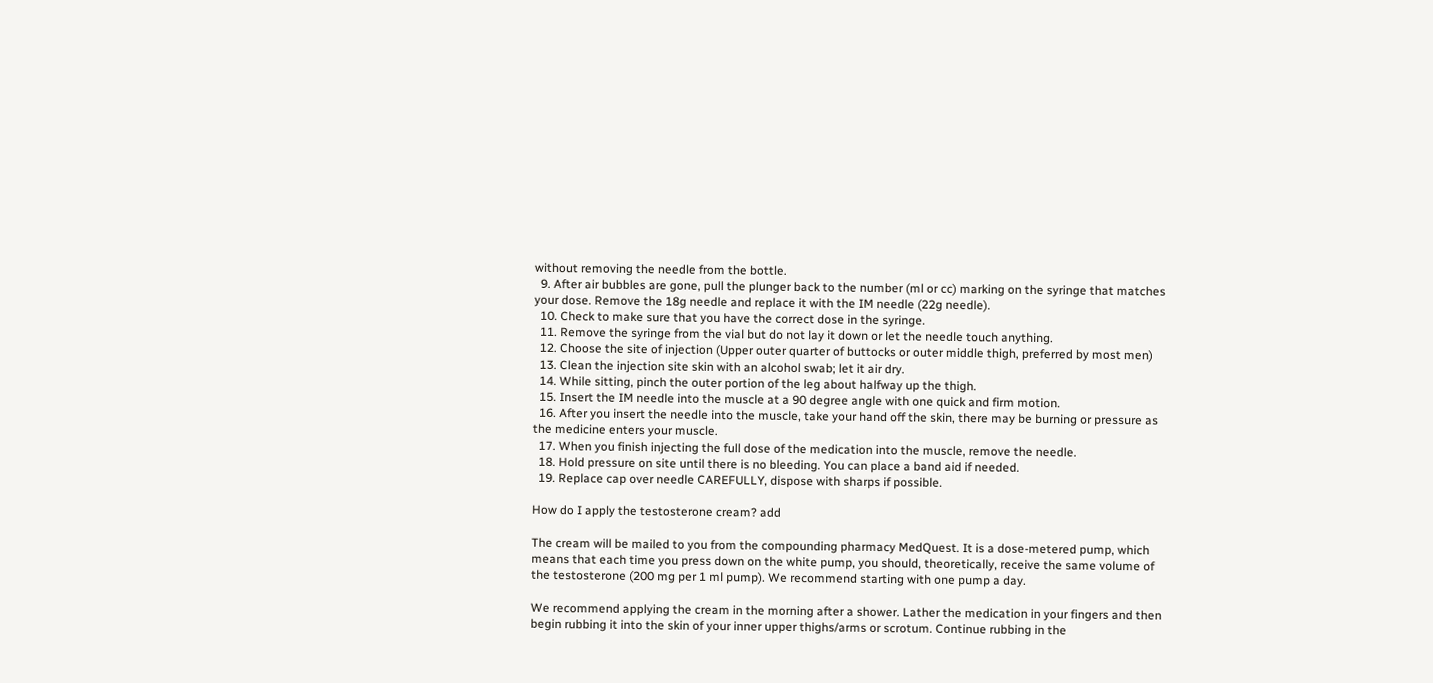without removing the needle from the bottle.
  9. After air bubbles are gone, pull the plunger back to the number (ml or cc) marking on the syringe that matches your dose. Remove the 18g needle and replace it with the IM needle (22g needle).
  10. Check to make sure that you have the correct dose in the syringe.
  11. Remove the syringe from the vial but do not lay it down or let the needle touch anything.
  12. Choose the site of injection (Upper outer quarter of buttocks or outer middle thigh, preferred by most men)
  13. Clean the injection site skin with an alcohol swab; let it air dry.
  14. While sitting, pinch the outer portion of the leg about halfway up the thigh.
  15. Insert the IM needle into the muscle at a 90 degree angle with one quick and firm motion.
  16. After you insert the needle into the muscle, take your hand off the skin, there may be burning or pressure as the medicine enters your muscle.
  17. When you finish injecting the full dose of the medication into the muscle, remove the needle.
  18. Hold pressure on site until there is no bleeding. You can place a band aid if needed.
  19. Replace cap over needle CAREFULLY, dispose with sharps if possible.

How do I apply the testosterone cream? add

The cream will be mailed to you from the compounding pharmacy MedQuest. It is a dose-metered pump, which means that each time you press down on the white pump, you should, theoretically, receive the same volume of the testosterone (200 mg per 1 ml pump). We recommend starting with one pump a day.

We recommend applying the cream in the morning after a shower. Lather the medication in your fingers and then begin rubbing it into the skin of your inner upper thighs/arms or scrotum. Continue rubbing in the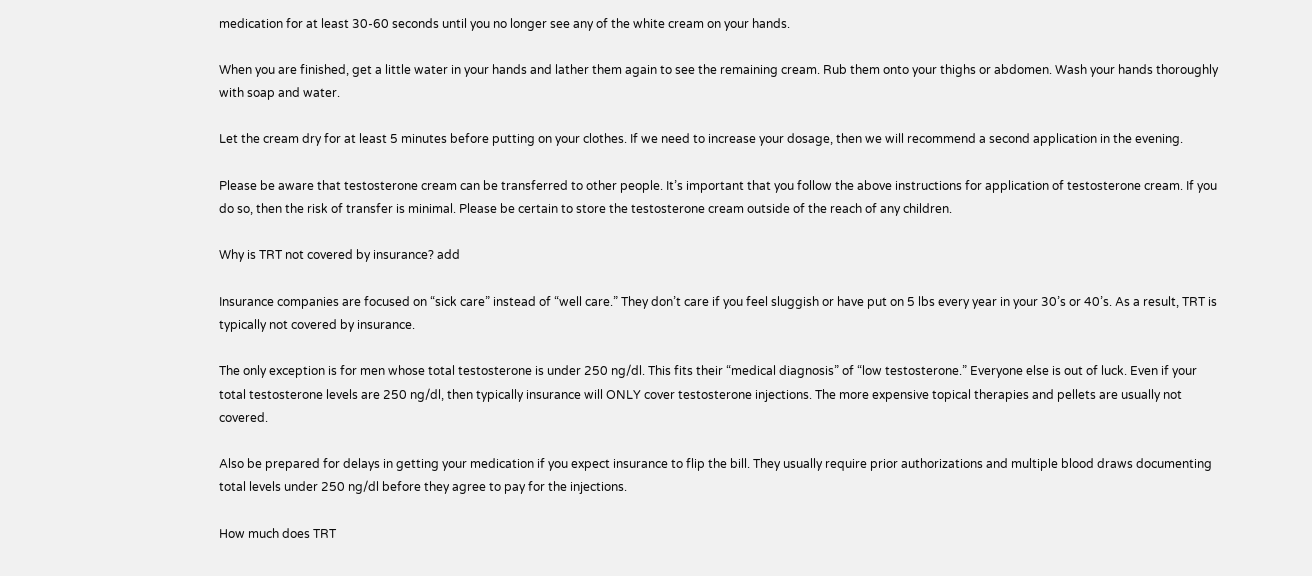medication for at least 30-60 seconds until you no longer see any of the white cream on your hands.

When you are finished, get a little water in your hands and lather them again to see the remaining cream. Rub them onto your thighs or abdomen. Wash your hands thoroughly with soap and water.

Let the cream dry for at least 5 minutes before putting on your clothes. If we need to increase your dosage, then we will recommend a second application in the evening.

Please be aware that testosterone cream can be transferred to other people. It’s important that you follow the above instructions for application of testosterone cream. If you do so, then the risk of transfer is minimal. Please be certain to store the testosterone cream outside of the reach of any children.

Why is TRT not covered by insurance? add

Insurance companies are focused on “sick care” instead of “well care.” They don’t care if you feel sluggish or have put on 5 lbs every year in your 30’s or 40’s. As a result, TRT is typically not covered by insurance.

The only exception is for men whose total testosterone is under 250 ng/dl. This fits their “medical diagnosis” of “low testosterone.” Everyone else is out of luck. Even if your total testosterone levels are 250 ng/dl, then typically insurance will ONLY cover testosterone injections. The more expensive topical therapies and pellets are usually not covered.

Also be prepared for delays in getting your medication if you expect insurance to flip the bill. They usually require prior authorizations and multiple blood draws documenting total levels under 250 ng/dl before they agree to pay for the injections.

How much does TRT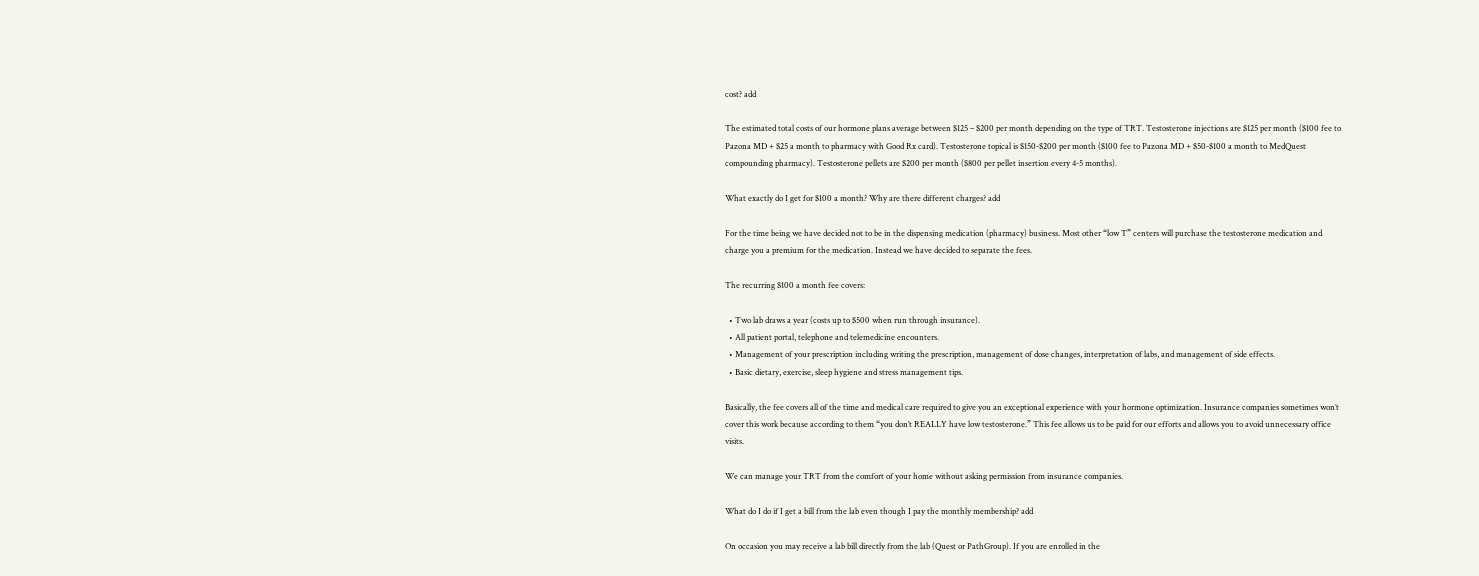cost? add

The estimated total costs of our hormone plans average between $125 – $200 per month depending on the type of TRT. Testosterone injections are $125 per month ($100 fee to Pazona MD + $25 a month to pharmacy with Good Rx card). Testosterone topical is $150-$200 per month ($100 fee to Pazona MD + $50-$100 a month to MedQuest compounding pharmacy). Testosterone pellets are $200 per month ($800 per pellet insertion every 4-5 months).

What exactly do I get for $100 a month? Why are there different charges? add

For the time being we have decided not to be in the dispensing medication (pharmacy) business. Most other “low T” centers will purchase the testosterone medication and charge you a premium for the medication. Instead we have decided to separate the fees.

The recurring $100 a month fee covers:

  • Two lab draws a year (costs up to $500 when run through insurance).
  • All patient portal, telephone and telemedicine encounters.
  • Management of your prescription including writing the prescription, management of dose changes, interpretation of labs, and management of side effects.
  • Basic dietary, exercise, sleep hygiene and stress management tips.

Basically, the fee covers all of the time and medical care required to give you an exceptional experience with your hormone optimization. Insurance companies sometimes won’t cover this work because according to them “you don’t REALLY have low testosterone.” This fee allows us to be paid for our efforts and allows you to avoid unnecessary office visits.

We can manage your TRT from the comfort of your home without asking permission from insurance companies.

What do I do if I get a bill from the lab even though I pay the monthly membership? add

On occasion you may receive a lab bill directly from the lab (Quest or PathGroup). If you are enrolled in the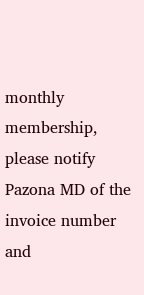monthly membership, please notify Pazona MD of the invoice number and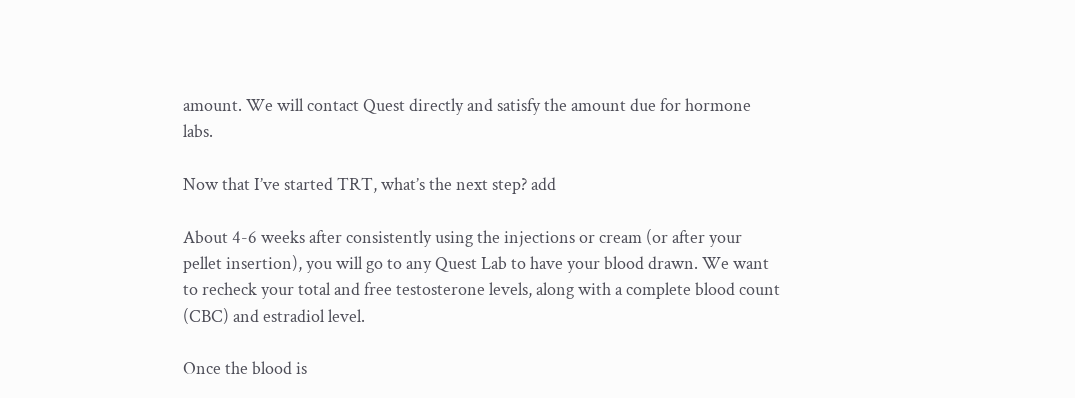amount. We will contact Quest directly and satisfy the amount due for hormone labs.

Now that I’ve started TRT, what’s the next step? add

About 4-6 weeks after consistently using the injections or cream (or after your pellet insertion), you will go to any Quest Lab to have your blood drawn. We want to recheck your total and free testosterone levels, along with a complete blood count (CBC) and estradiol level.

Once the blood is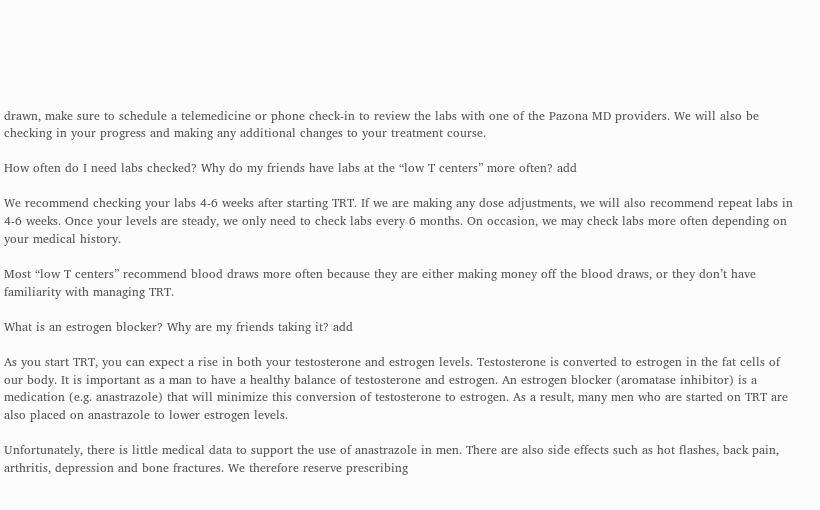drawn, make sure to schedule a telemedicine or phone check-in to review the labs with one of the Pazona MD providers. We will also be checking in your progress and making any additional changes to your treatment course.

How often do I need labs checked? Why do my friends have labs at the “low T centers” more often? add

We recommend checking your labs 4-6 weeks after starting TRT. If we are making any dose adjustments, we will also recommend repeat labs in 4-6 weeks. Once your levels are steady, we only need to check labs every 6 months. On occasion, we may check labs more often depending on your medical history.

Most “low T centers” recommend blood draws more often because they are either making money off the blood draws, or they don’t have familiarity with managing TRT.

What is an estrogen blocker? Why are my friends taking it? add

As you start TRT, you can expect a rise in both your testosterone and estrogen levels. Testosterone is converted to estrogen in the fat cells of our body. It is important as a man to have a healthy balance of testosterone and estrogen. An estrogen blocker (aromatase inhibitor) is a medication (e.g. anastrazole) that will minimize this conversion of testosterone to estrogen. As a result, many men who are started on TRT are also placed on anastrazole to lower estrogen levels.

Unfortunately, there is little medical data to support the use of anastrazole in men. There are also side effects such as hot flashes, back pain, arthritis, depression and bone fractures. We therefore reserve prescribing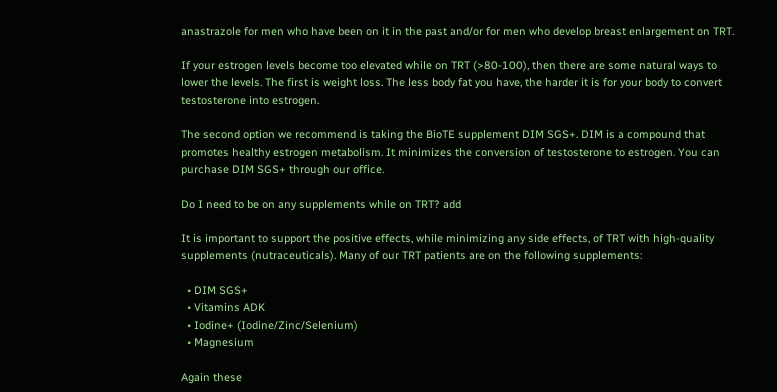anastrazole for men who have been on it in the past and/or for men who develop breast enlargement on TRT.

If your estrogen levels become too elevated while on TRT (>80-100), then there are some natural ways to lower the levels. The first is weight loss. The less body fat you have, the harder it is for your body to convert testosterone into estrogen.

The second option we recommend is taking the BioTE supplement DIM SGS+. DIM is a compound that promotes healthy estrogen metabolism. It minimizes the conversion of testosterone to estrogen. You can purchase DIM SGS+ through our office.

Do I need to be on any supplements while on TRT? add

It is important to support the positive effects, while minimizing any side effects, of TRT with high-quality supplements (nutraceuticals). Many of our TRT patients are on the following supplements:

  • DIM SGS+
  • Vitamins ADK
  • Iodine+ (Iodine/Zinc/Selenium)
  • Magnesium

Again these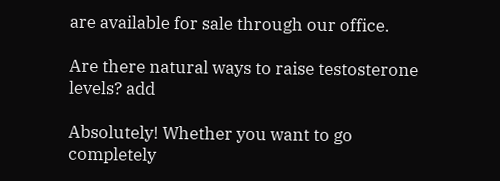are available for sale through our office.

Are there natural ways to raise testosterone levels? add

Absolutely! Whether you want to go completely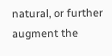natural, or further augment the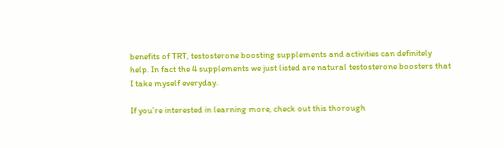benefits of TRT, testosterone boosting supplements and activities can definitely help. In fact the 4 supplements we just listed are natural testosterone boosters that I take myself everyday.

If you’re interested in learning more, check out this thorough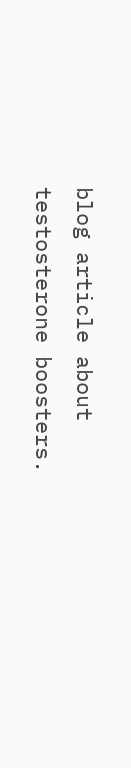blog article about testosterone boosters.